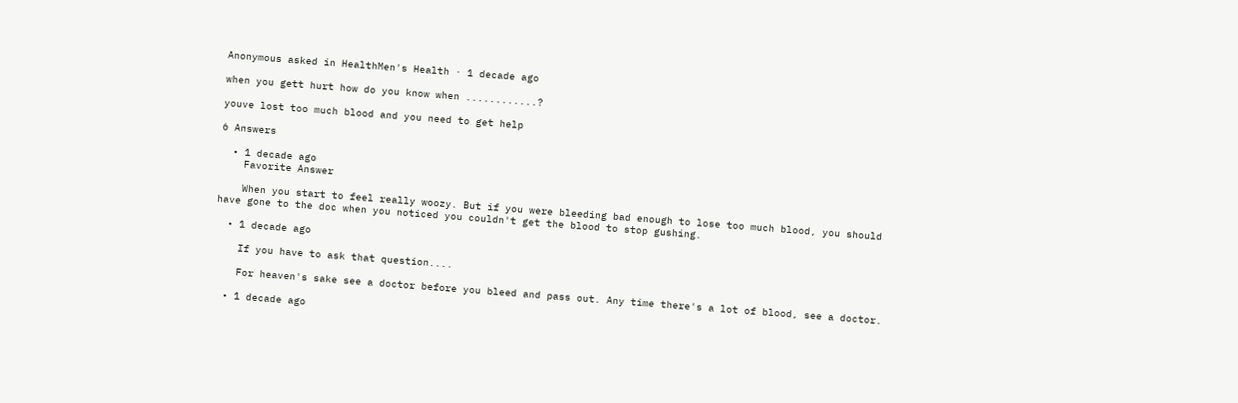Anonymous asked in HealthMen's Health · 1 decade ago

when you gett hurt how do you know when ............?

youve lost too much blood and you need to get help

6 Answers

  • 1 decade ago
    Favorite Answer

    When you start to feel really woozy. But if you were bleeding bad enough to lose too much blood, you should have gone to the doc when you noticed you couldn't get the blood to stop gushing.

  • 1 decade ago

    If you have to ask that question....

    For heaven's sake see a doctor before you bleed and pass out. Any time there's a lot of blood, see a doctor.

  • 1 decade ago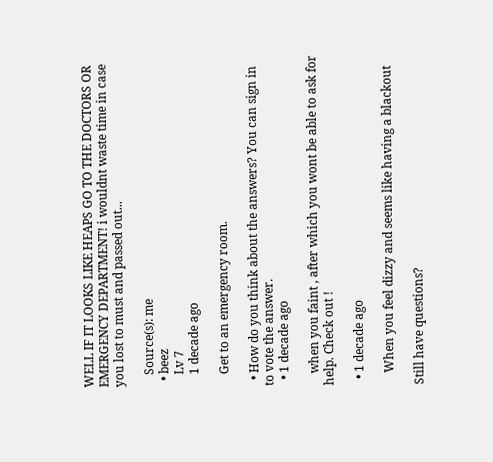WELL IF IT LOOKS LIKE HEAPS GO TO THE DOCTORS OR EMERGENCY DEPARTMENT! i wouldnt waste time in case you lost to must and passed out...

    Source(s): me
  • beez
    Lv 7
    1 decade ago

    Get to an emergency room.

  • How do you think about the answers? You can sign in to vote the answer.
  • 1 decade ago

    when you faint , after which you wont be able to ask for help. Check out !

  • 1 decade ago

    When you feel dizzy and seems like having a blackout

Still have questions?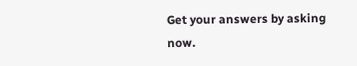Get your answers by asking now.